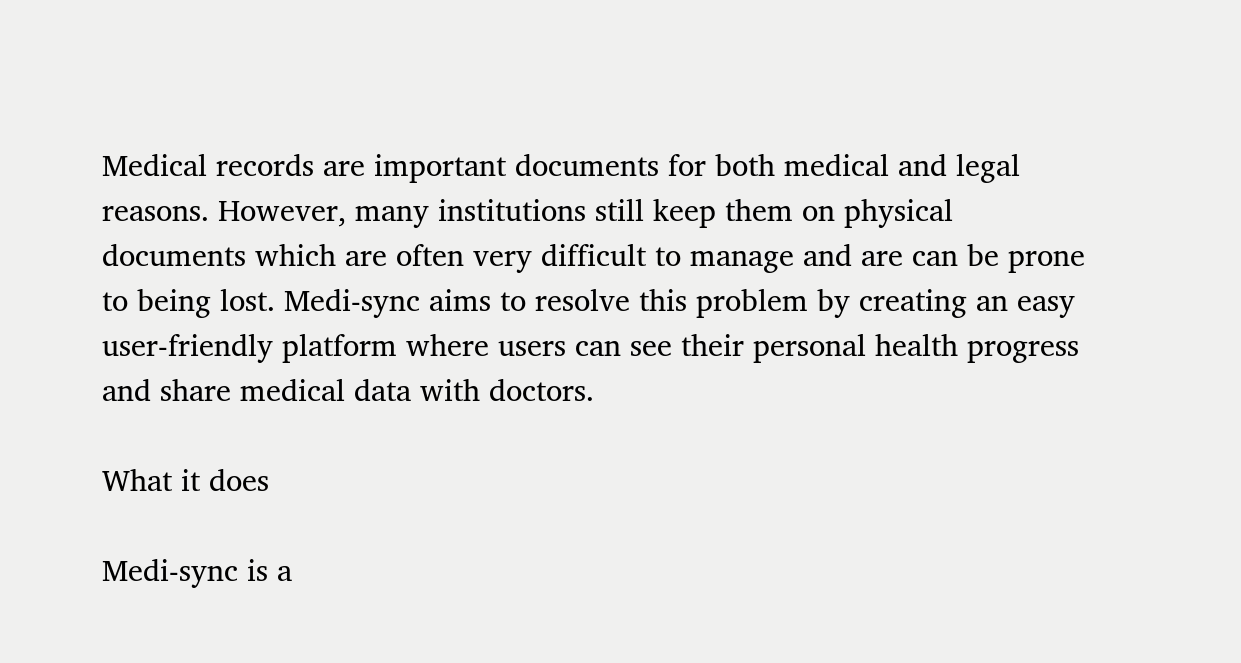Medical records are important documents for both medical and legal reasons. However, many institutions still keep them on physical documents which are often very difficult to manage and are can be prone to being lost. Medi-sync aims to resolve this problem by creating an easy user-friendly platform where users can see their personal health progress and share medical data with doctors.

What it does

Medi-sync is a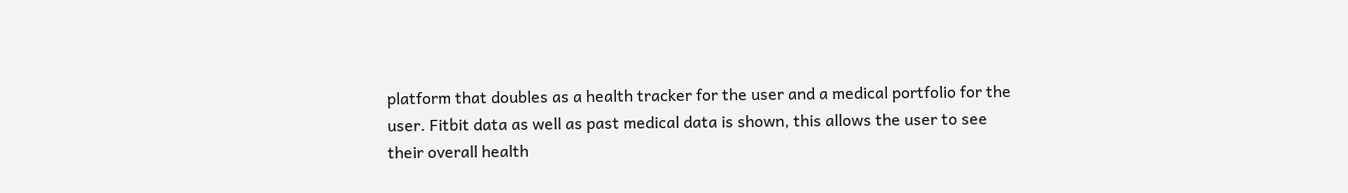platform that doubles as a health tracker for the user and a medical portfolio for the user. Fitbit data as well as past medical data is shown, this allows the user to see their overall health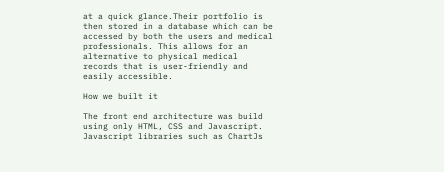at a quick glance.Their portfolio is then stored in a database which can be accessed by both the users and medical professionals. This allows for an alternative to physical medical records that is user-friendly and easily accessible.

How we built it

The front end architecture was build using only HTML, CSS and Javascript. Javascript libraries such as ChartJs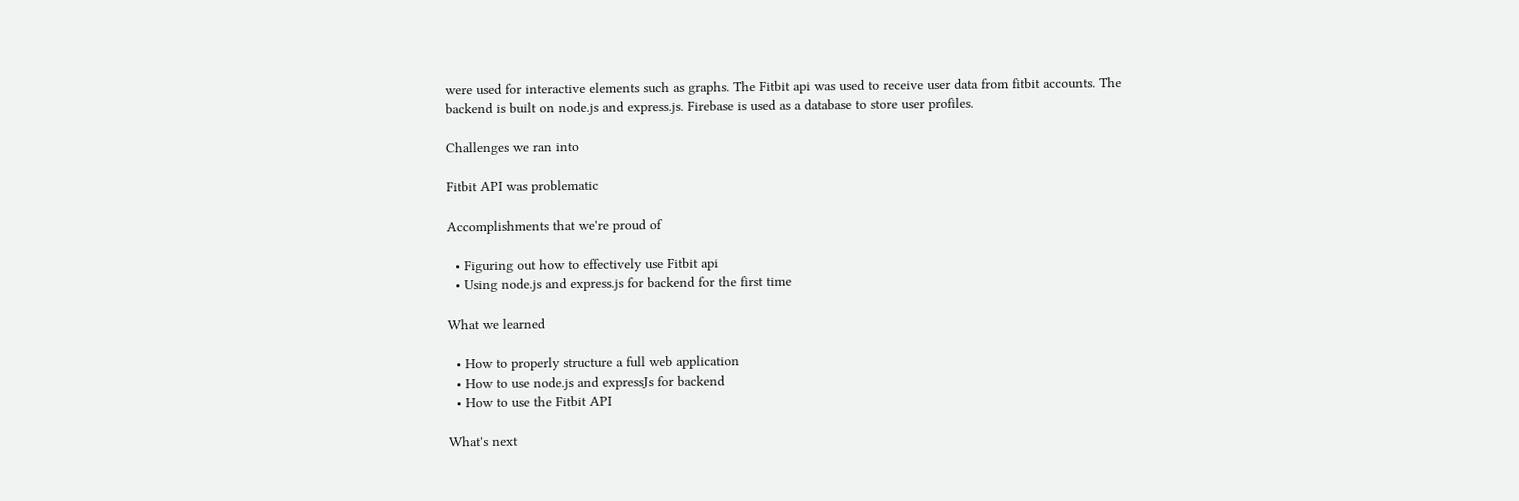were used for interactive elements such as graphs. The Fitbit api was used to receive user data from fitbit accounts. The backend is built on node.js and express.js. Firebase is used as a database to store user profiles.

Challenges we ran into

Fitbit API was problematic

Accomplishments that we're proud of

  • Figuring out how to effectively use Fitbit api
  • Using node.js and express.js for backend for the first time

What we learned

  • How to properly structure a full web application
  • How to use node.js and expressJs for backend
  • How to use the Fitbit API

What's next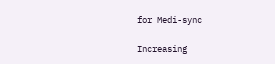for Medi-sync

Increasing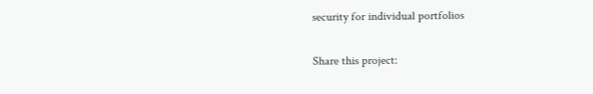security for individual portfolios

Share this project: